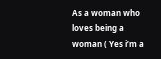As a woman who loves being a woman ( Yes i’m a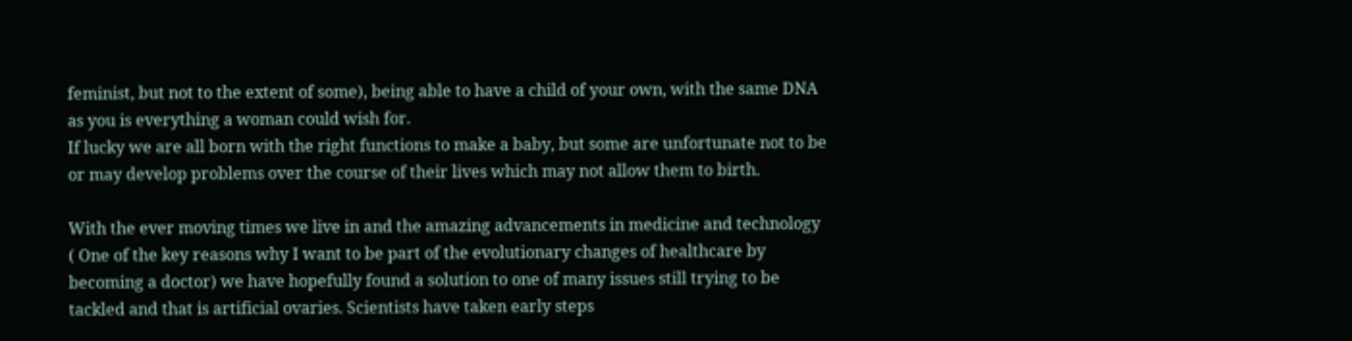feminist, but not to the extent of some), being able to have a child of your own, with the same DNA as you is everything a woman could wish for.
If lucky we are all born with the right functions to make a baby, but some are unfortunate not to be or may develop problems over the course of their lives which may not allow them to birth.

With the ever moving times we live in and the amazing advancements in medicine and technology ( One of the key reasons why I want to be part of the evolutionary changes of healthcare by becoming a doctor) we have hopefully found a solution to one of many issues still trying to be tackled and that is artificial ovaries. Scientists have taken early steps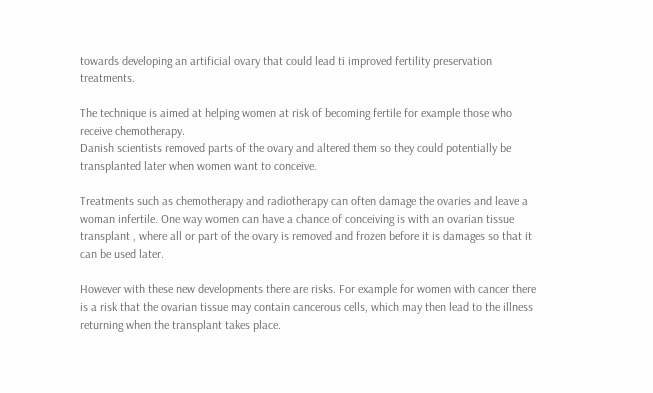towards developing an artificial ovary that could lead ti improved fertility preservation treatments.

The technique is aimed at helping women at risk of becoming fertile for example those who receive chemotherapy.
Danish scientists removed parts of the ovary and altered them so they could potentially be transplanted later when women want to conceive.

Treatments such as chemotherapy and radiotherapy can often damage the ovaries and leave a woman infertile. One way women can have a chance of conceiving is with an ovarian tissue transplant , where all or part of the ovary is removed and frozen before it is damages so that it can be used later.

However with these new developments there are risks. For example for women with cancer there is a risk that the ovarian tissue may contain cancerous cells, which may then lead to the illness returning when the transplant takes place.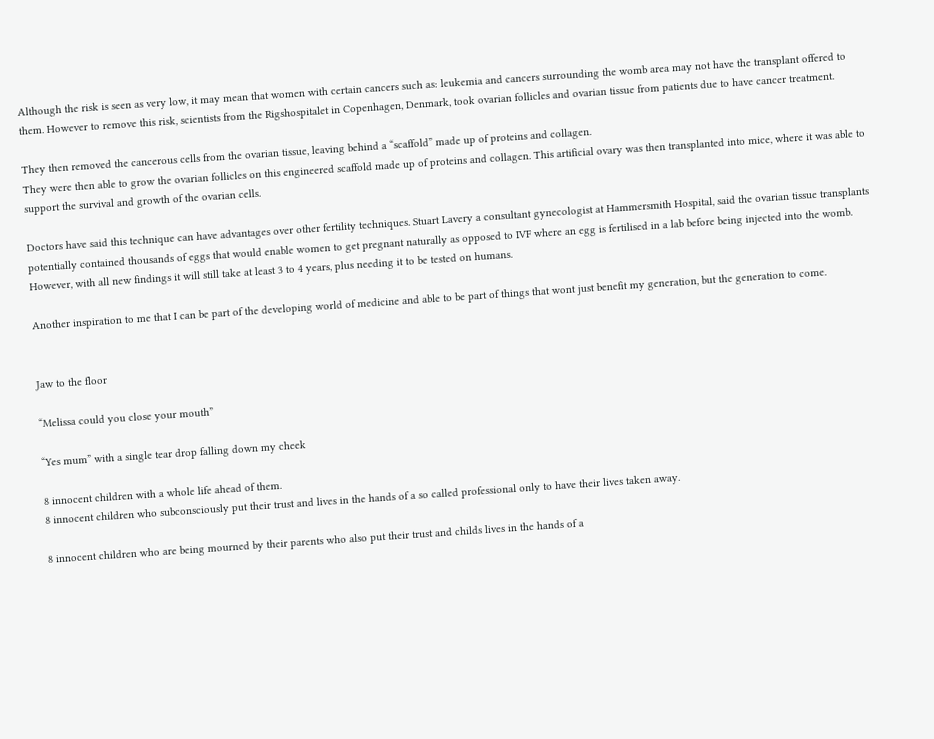Although the risk is seen as very low, it may mean that women with certain cancers such as: leukemia and cancers surrounding the womb area may not have the transplant offered to them. However to remove this risk, scientists from the Rigshospitalet in Copenhagen, Denmark, took ovarian follicles and ovarian tissue from patients due to have cancer treatment.

They then removed the cancerous cells from the ovarian tissue, leaving behind a “scaffold” made up of proteins and collagen.
They were then able to grow the ovarian follicles on this engineered scaffold made up of proteins and collagen. This artificial ovary was then transplanted into mice, where it was able to support the survival and growth of the ovarian cells.

Doctors have said this technique can have advantages over other fertility techniques. Stuart Lavery a consultant gynecologist at Hammersmith Hospital, said the ovarian tissue transplants potentially contained thousands of eggs that would enable women to get pregnant naturally as opposed to IVF where an egg is fertilised in a lab before being injected into the womb.
However, with all new findings it will still take at least 3 to 4 years, plus needing it to be tested on humans.

Another inspiration to me that I can be part of the developing world of medicine and able to be part of things that wont just benefit my generation, but the generation to come.


Jaw to the floor

“Melissa could you close your mouth”

“Yes mum” with a single tear drop falling down my cheek

8 innocent children with a whole life ahead of them.
8 innocent children who subconsciously put their trust and lives in the hands of a so called professional only to have their lives taken away.

8 innocent children who are being mourned by their parents who also put their trust and childs lives in the hands of a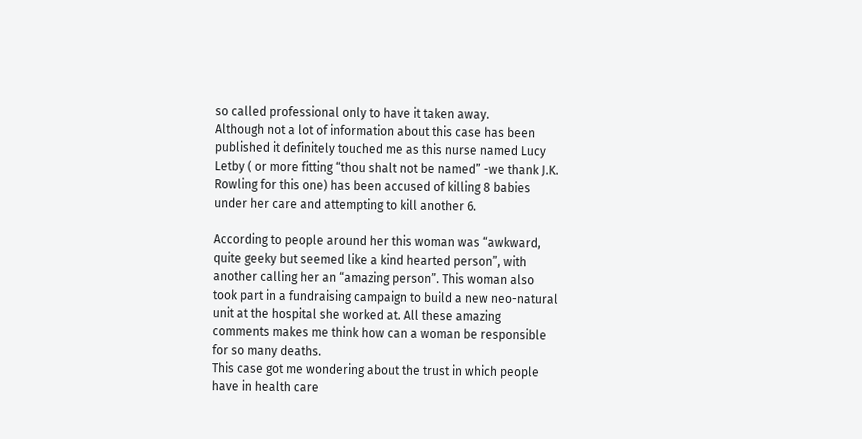so called professional only to have it taken away.
Although not a lot of information about this case has been published it definitely touched me as this nurse named Lucy Letby ( or more fitting “thou shalt not be named” -we thank J.K. Rowling for this one) has been accused of killing 8 babies under her care and attempting to kill another 6.

According to people around her this woman was “awkward, quite geeky but seemed like a kind hearted person”, with another calling her an “amazing person”. This woman also took part in a fundraising campaign to build a new neo-natural unit at the hospital she worked at. All these amazing comments makes me think how can a woman be responsible for so many deaths.
This case got me wondering about the trust in which people have in health care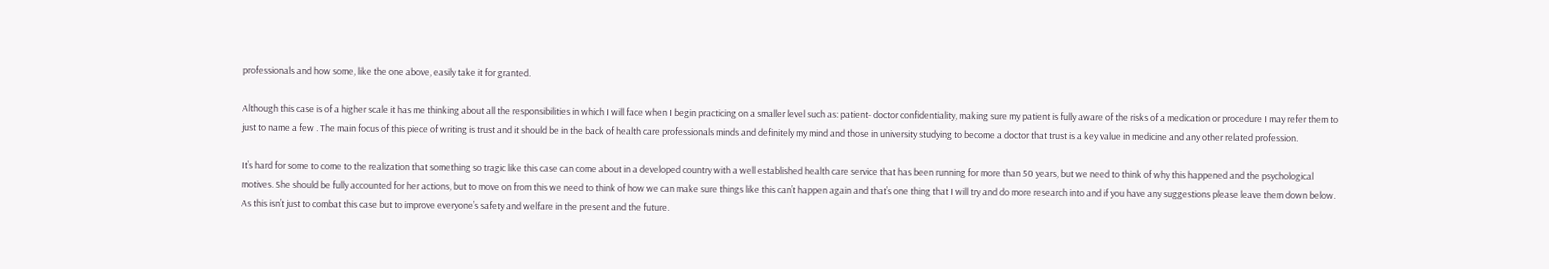professionals and how some, like the one above, easily take it for granted.

Although this case is of a higher scale it has me thinking about all the responsibilities in which I will face when I begin practicing on a smaller level such as: patient- doctor confidentiality, making sure my patient is fully aware of the risks of a medication or procedure I may refer them to just to name a few . The main focus of this piece of writing is trust and it should be in the back of health care professionals minds and definitely my mind and those in university studying to become a doctor that trust is a key value in medicine and any other related profession.

It’s hard for some to come to the realization that something so tragic like this case can come about in a developed country with a well established health care service that has been running for more than 50 years, but we need to think of why this happened and the psychological motives. She should be fully accounted for her actions, but to move on from this we need to think of how we can make sure things like this can’t happen again and that’s one thing that I will try and do more research into and if you have any suggestions please leave them down below. As this isn’t just to combat this case but to improve everyone’s safety and welfare in the present and the future.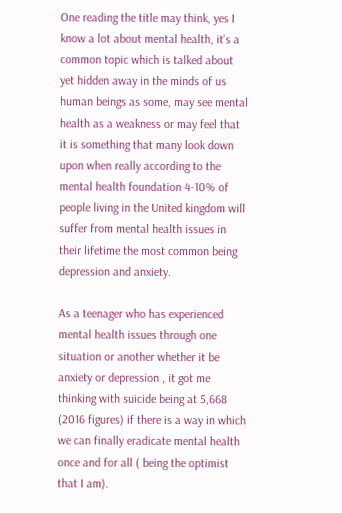One reading the title may think, yes I know a lot about mental health, it’s a common topic which is talked about yet hidden away in the minds of us human beings as some, may see mental health as a weakness or may feel that it is something that many look down upon when really according to the mental health foundation 4-10% of people living in the United kingdom will suffer from mental health issues in their lifetime the most common being depression and anxiety.

As a teenager who has experienced mental health issues through one situation or another whether it be anxiety or depression , it got me thinking with suicide being at 5,668 (2016 figures) if there is a way in which we can finally eradicate mental health once and for all ( being the optimist that I am).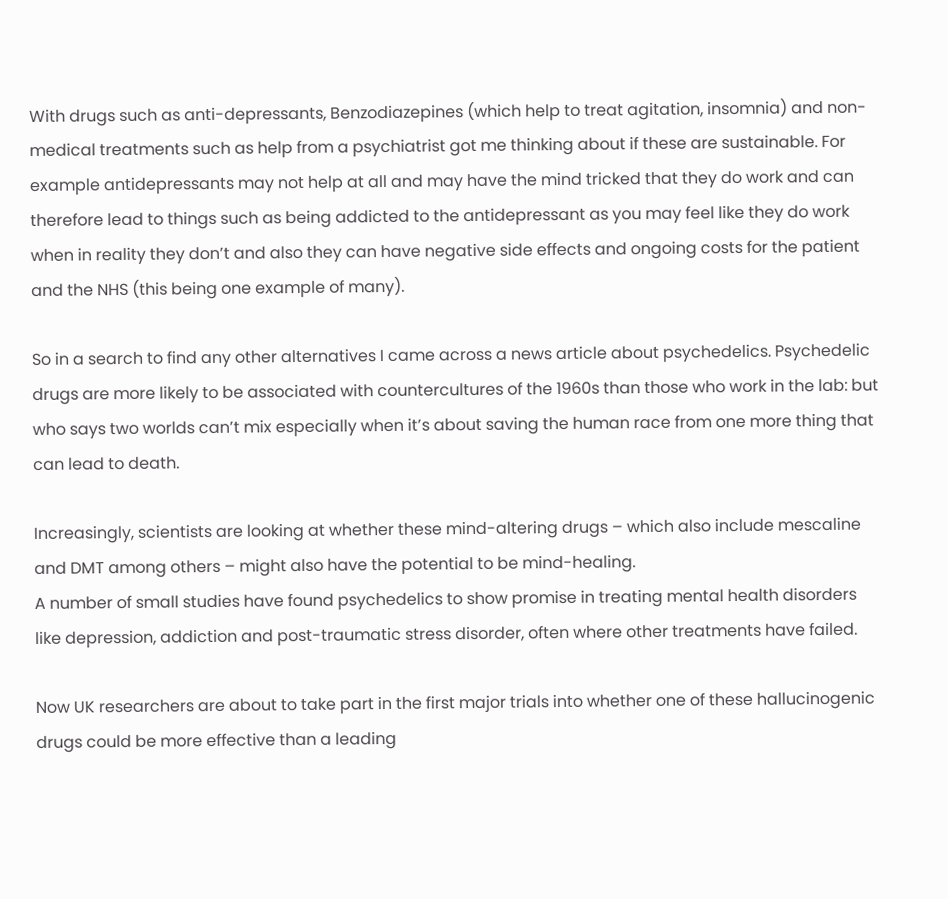With drugs such as anti-depressants, Benzodiazepines (which help to treat agitation, insomnia) and non-medical treatments such as help from a psychiatrist got me thinking about if these are sustainable. For example antidepressants may not help at all and may have the mind tricked that they do work and can therefore lead to things such as being addicted to the antidepressant as you may feel like they do work when in reality they don’t and also they can have negative side effects and ongoing costs for the patient and the NHS (this being one example of many).

So in a search to find any other alternatives I came across a news article about psychedelics. Psychedelic drugs are more likely to be associated with countercultures of the 1960s than those who work in the lab: but who says two worlds can’t mix especially when it’s about saving the human race from one more thing that can lead to death.

Increasingly, scientists are looking at whether these mind-altering drugs – which also include mescaline and DMT among others – might also have the potential to be mind-healing.
A number of small studies have found psychedelics to show promise in treating mental health disorders like depression, addiction and post-traumatic stress disorder, often where other treatments have failed.

Now UK researchers are about to take part in the first major trials into whether one of these hallucinogenic drugs could be more effective than a leading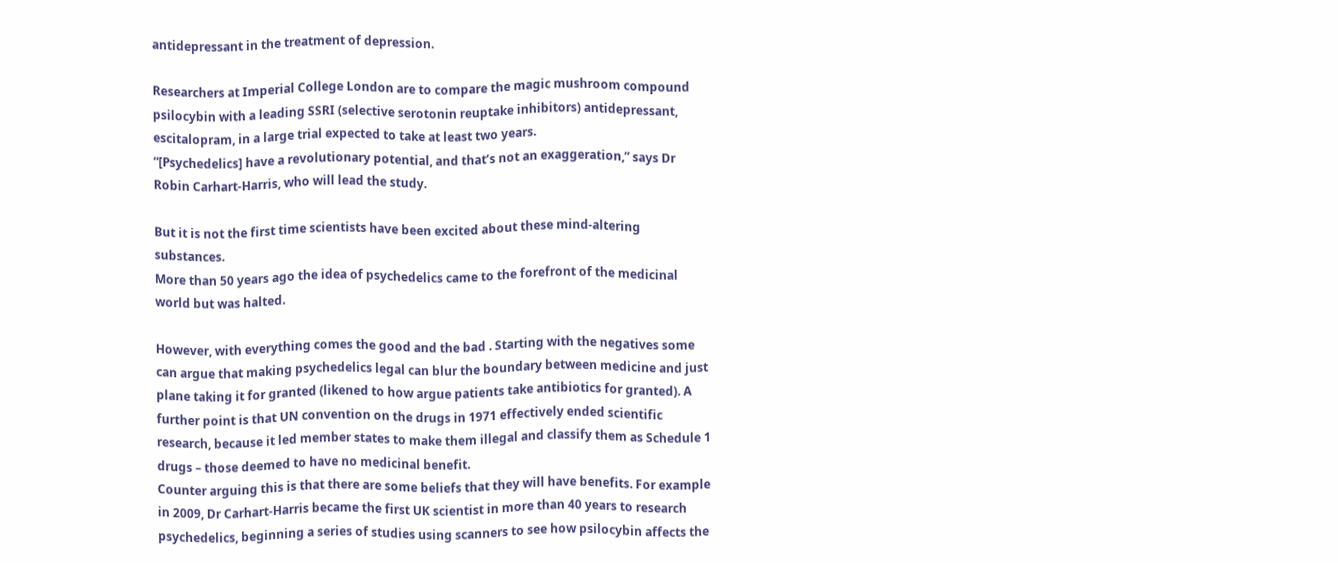antidepressant in the treatment of depression.

Researchers at Imperial College London are to compare the magic mushroom compound psilocybin with a leading SSRI (selective serotonin reuptake inhibitors) antidepressant, escitalopram, in a large trial expected to take at least two years.
“[Psychedelics] have a revolutionary potential, and that’s not an exaggeration,” says Dr Robin Carhart-Harris, who will lead the study.

But it is not the first time scientists have been excited about these mind-altering substances.
More than 50 years ago the idea of psychedelics came to the forefront of the medicinal world but was halted.

However, with everything comes the good and the bad . Starting with the negatives some can argue that making psychedelics legal can blur the boundary between medicine and just plane taking it for granted (likened to how argue patients take antibiotics for granted). A further point is that UN convention on the drugs in 1971 effectively ended scientific research, because it led member states to make them illegal and classify them as Schedule 1 drugs – those deemed to have no medicinal benefit.
Counter arguing this is that there are some beliefs that they will have benefits. For example in 2009, Dr Carhart-Harris became the first UK scientist in more than 40 years to research psychedelics, beginning a series of studies using scanners to see how psilocybin affects the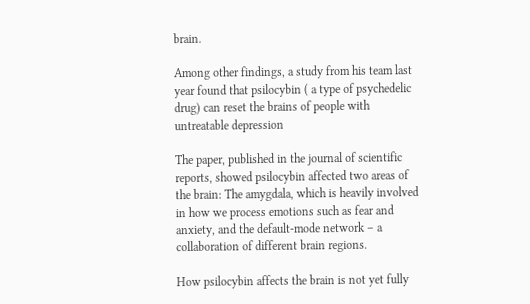brain.

Among other findings, a study from his team last year found that psilocybin ( a type of psychedelic drug) can reset the brains of people with untreatable depression

The paper, published in the journal of scientific reports, showed psilocybin affected two areas of the brain: The amygdala, which is heavily involved in how we process emotions such as fear and anxiety, and the default-mode network – a collaboration of different brain regions.

How psilocybin affects the brain is not yet fully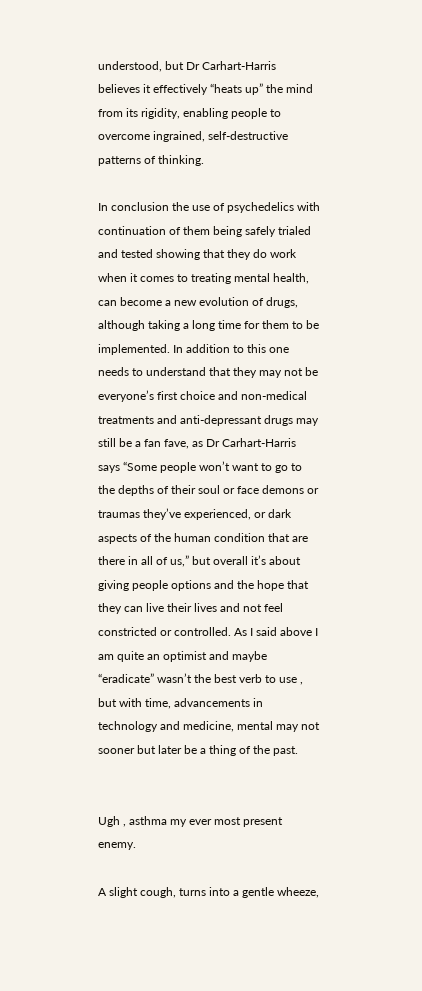understood, but Dr Carhart-Harris believes it effectively “heats up” the mind from its rigidity, enabling people to overcome ingrained, self-destructive patterns of thinking.

In conclusion the use of psychedelics with continuation of them being safely trialed and tested showing that they do work when it comes to treating mental health, can become a new evolution of drugs, although taking a long time for them to be implemented. In addition to this one needs to understand that they may not be everyone’s first choice and non-medical treatments and anti-depressant drugs may still be a fan fave, as Dr Carhart-Harris says “Some people won’t want to go to the depths of their soul or face demons or traumas they’ve experienced, or dark aspects of the human condition that are there in all of us,” but overall it’s about giving people options and the hope that they can live their lives and not feel constricted or controlled. As I said above I am quite an optimist and maybe “eradicate” wasn’t the best verb to use , but with time, advancements in technology and medicine, mental may not sooner but later be a thing of the past.


Ugh , asthma my ever most present enemy.

A slight cough, turns into a gentle wheeze,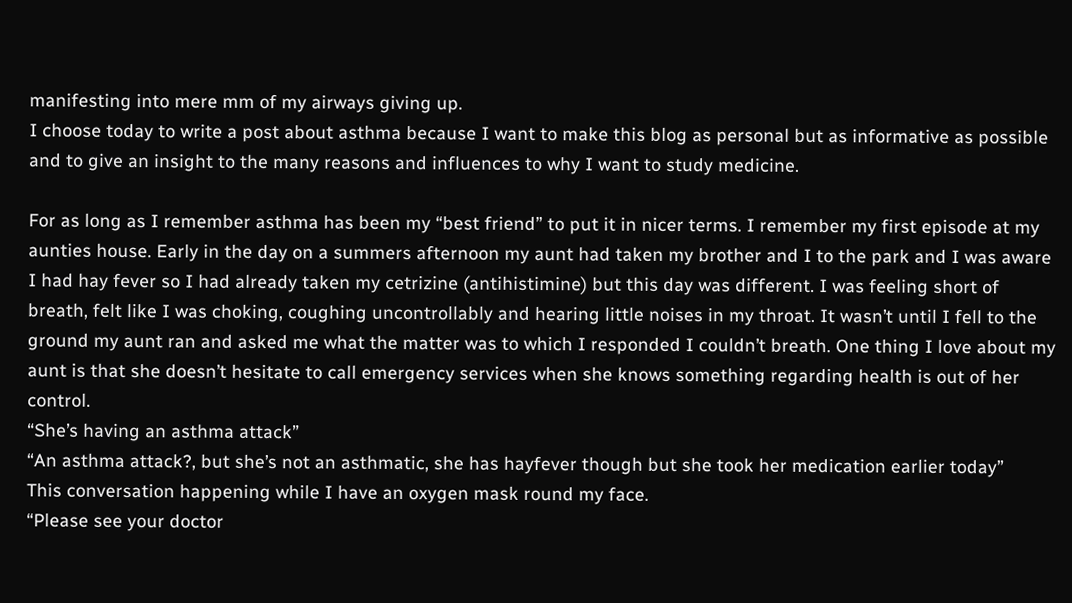manifesting into mere mm of my airways giving up.
I choose today to write a post about asthma because I want to make this blog as personal but as informative as possible and to give an insight to the many reasons and influences to why I want to study medicine.

For as long as I remember asthma has been my “best friend” to put it in nicer terms. I remember my first episode at my aunties house. Early in the day on a summers afternoon my aunt had taken my brother and I to the park and I was aware I had hay fever so I had already taken my cetrizine (antihistimine) but this day was different. I was feeling short of breath, felt like I was choking, coughing uncontrollably and hearing little noises in my throat. It wasn’t until I fell to the ground my aunt ran and asked me what the matter was to which I responded I couldn’t breath. One thing I love about my aunt is that she doesn’t hesitate to call emergency services when she knows something regarding health is out of her control.
“She’s having an asthma attack”
“An asthma attack?, but she’s not an asthmatic, she has hayfever though but she took her medication earlier today”
This conversation happening while I have an oxygen mask round my face.
“Please see your doctor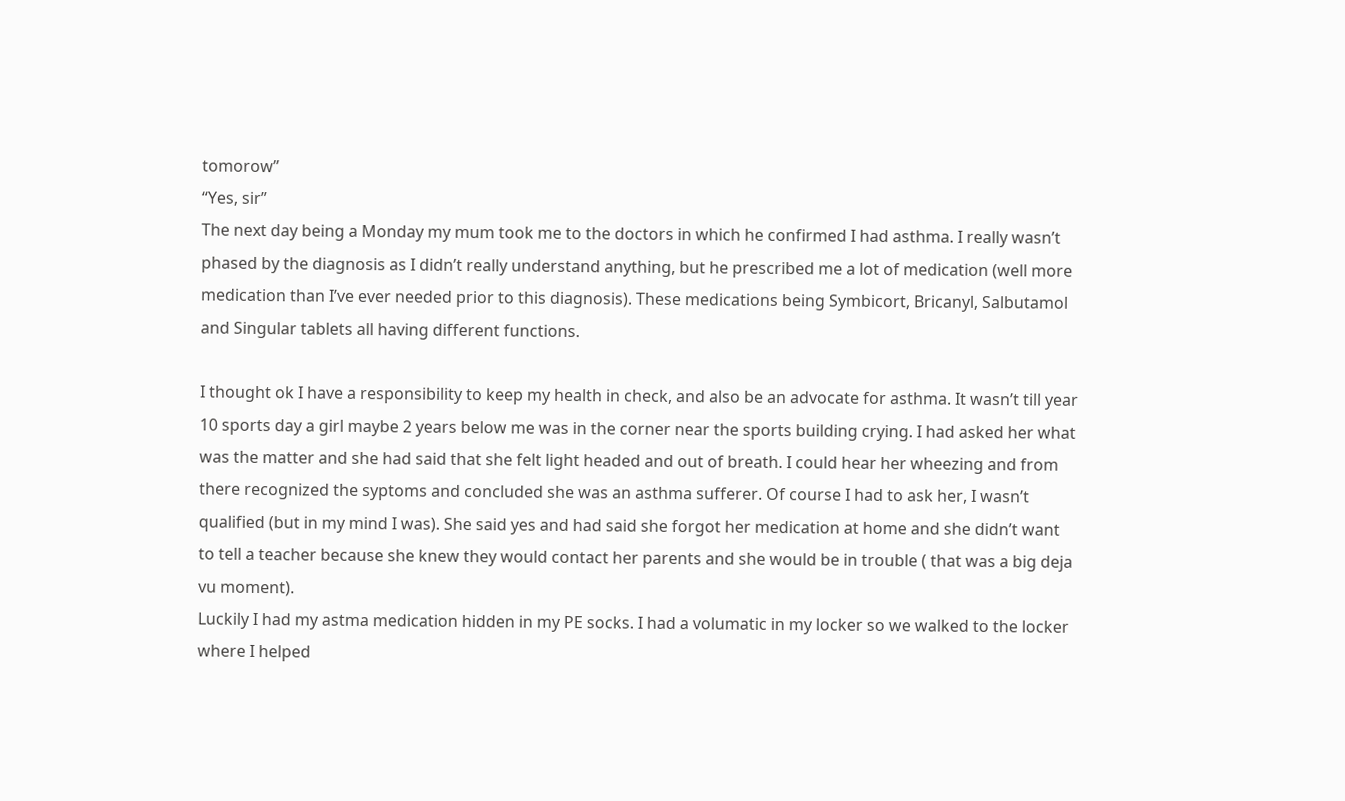tomorow”
“Yes, sir”
The next day being a Monday my mum took me to the doctors in which he confirmed I had asthma. I really wasn’t phased by the diagnosis as I didn’t really understand anything, but he prescribed me a lot of medication (well more medication than I’ve ever needed prior to this diagnosis). These medications being Symbicort, Bricanyl, Salbutamol and Singular tablets all having different functions.

I thought ok I have a responsibility to keep my health in check, and also be an advocate for asthma. It wasn’t till year 10 sports day a girl maybe 2 years below me was in the corner near the sports building crying. I had asked her what was the matter and she had said that she felt light headed and out of breath. I could hear her wheezing and from there recognized the syptoms and concluded she was an asthma sufferer. Of course I had to ask her, I wasn’t qualified (but in my mind I was). She said yes and had said she forgot her medication at home and she didn’t want to tell a teacher because she knew they would contact her parents and she would be in trouble ( that was a big deja vu moment).
Luckily I had my astma medication hidden in my PE socks. I had a volumatic in my locker so we walked to the locker where I helped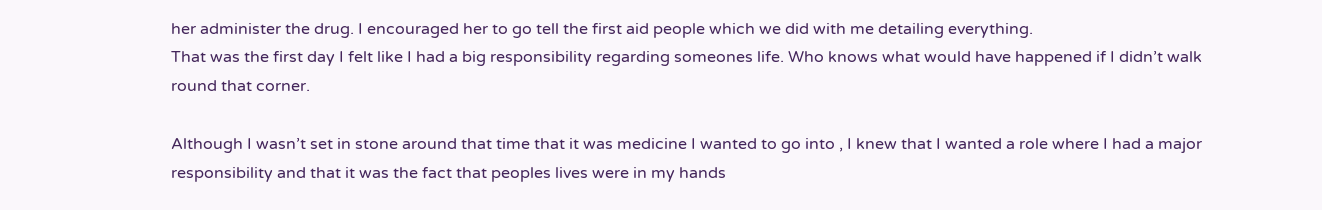her administer the drug. I encouraged her to go tell the first aid people which we did with me detailing everything.
That was the first day I felt like I had a big responsibility regarding someones life. Who knows what would have happened if I didn’t walk round that corner.

Although I wasn’t set in stone around that time that it was medicine I wanted to go into , I knew that I wanted a role where I had a major responsibility and that it was the fact that peoples lives were in my hands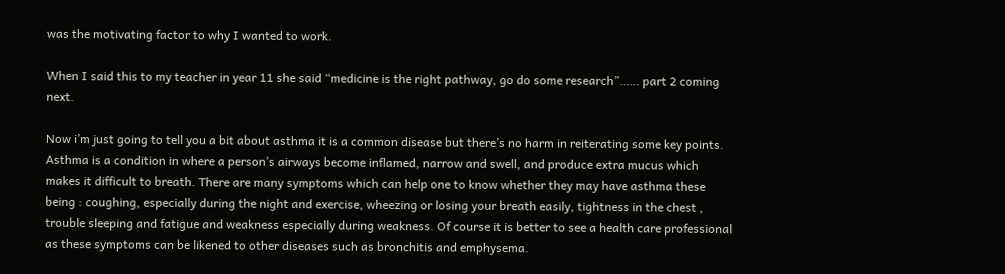was the motivating factor to why I wanted to work.

When I said this to my teacher in year 11 she said “medicine is the right pathway, go do some research”…… part 2 coming next.

Now i’m just going to tell you a bit about asthma it is a common disease but there’s no harm in reiterating some key points.
Asthma is a condition in where a person’s airways become inflamed, narrow and swell, and produce extra mucus which makes it difficult to breath. There are many symptoms which can help one to know whether they may have asthma these being : coughing, especially during the night and exercise, wheezing or losing your breath easily, tightness in the chest , trouble sleeping and fatigue and weakness especially during weakness. Of course it is better to see a health care professional as these symptoms can be likened to other diseases such as bronchitis and emphysema.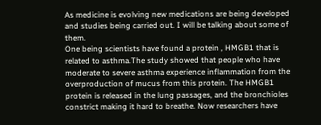As medicine is evolving new medications are being developed and studies being carried out. I will be talking about some of them.
One being scientists have found a protein , HMGB1 that is related to asthma.The study showed that people who have moderate to severe asthma experience inflammation from the overproduction of mucus from this protein. The HMGB1 protein is released in the lung passages, and the bronchioles constrict making it hard to breathe. Now researchers have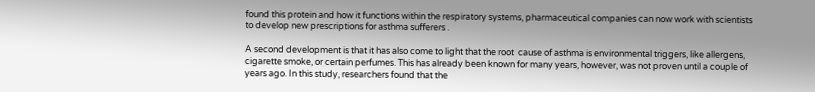found this protein and how it functions within the respiratory systems, pharmaceutical companies can now work with scientists to develop new prescriptions for asthma sufferers .

A second development is that it has also come to light that the root  cause of asthma is environmental triggers, like allergens, cigarette smoke, or certain perfumes. This has already been known for many years, however, was not proven until a couple of years ago. In this study, researchers found that the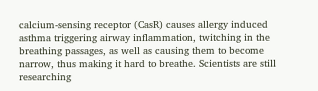calcium-sensing receptor (CasR) causes allergy induced asthma triggering airway inflammation, twitching in the breathing passages, as well as causing them to become narrow, thus making it hard to breathe. Scientists are still researching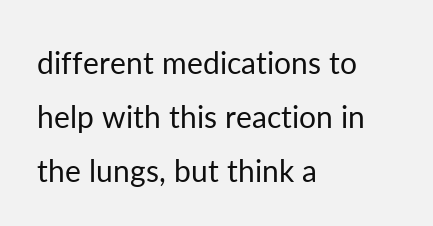different medications to help with this reaction in the lungs, but think a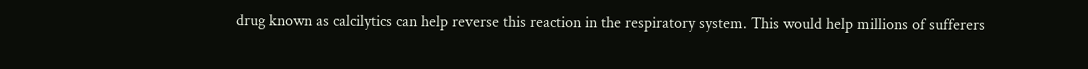drug known as calcilytics can help reverse this reaction in the respiratory system. This would help millions of sufferers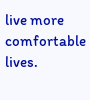live more comfortable lives.